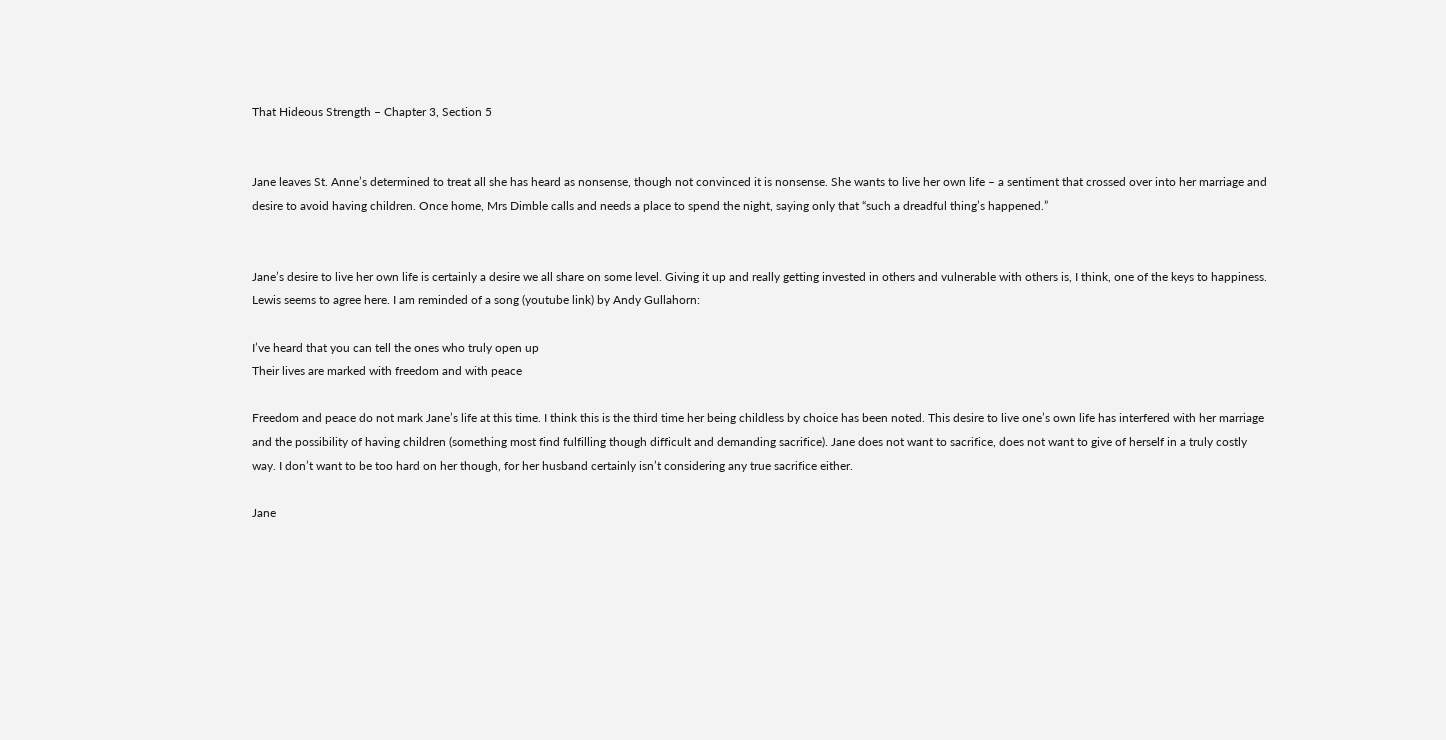That Hideous Strength – Chapter 3, Section 5


Jane leaves St. Anne’s determined to treat all she has heard as nonsense, though not convinced it is nonsense. She wants to live her own life – a sentiment that crossed over into her marriage and desire to avoid having children. Once home, Mrs Dimble calls and needs a place to spend the night, saying only that “such a dreadful thing’s happened.”


Jane’s desire to live her own life is certainly a desire we all share on some level. Giving it up and really getting invested in others and vulnerable with others is, I think, one of the keys to happiness. Lewis seems to agree here. I am reminded of a song (youtube link) by Andy Gullahorn:

I’ve heard that you can tell the ones who truly open up
Their lives are marked with freedom and with peace

Freedom and peace do not mark Jane’s life at this time. I think this is the third time her being childless by choice has been noted. This desire to live one’s own life has interfered with her marriage and the possibility of having children (something most find fulfilling though difficult and demanding sacrifice). Jane does not want to sacrifice, does not want to give of herself in a truly costly way. I don’t want to be too hard on her though, for her husband certainly isn’t considering any true sacrifice either.

Jane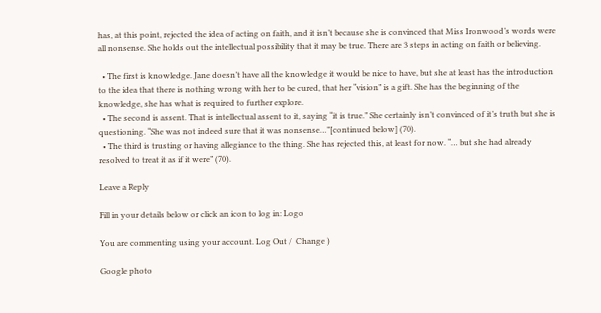has, at this point, rejected the idea of acting on faith, and it isn’t because she is convinced that Miss Ironwood’s words were all nonsense. She holds out the intellectual possibility that it may be true. There are 3 steps in acting on faith or believing.

  • The first is knowledge. Jane doesn’t have all the knowledge it would be nice to have, but she at least has the introduction to the idea that there is nothing wrong with her to be cured, that her “vision” is a gift. She has the beginning of the knowledge, she has what is required to further explore.
  • The second is assent. That is intellectual assent to it, saying “it is true.” She certainly isn’t convinced of it’s truth but she is questioning. “She was not indeed sure that it was nonsense…”[continued below] (70).
  • The third is trusting or having allegiance to the thing. She has rejected this, at least for now. “… but she had already resolved to treat it as if it were” (70).

Leave a Reply

Fill in your details below or click an icon to log in: Logo

You are commenting using your account. Log Out /  Change )

Google photo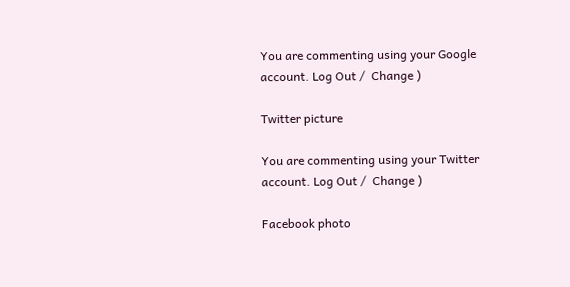You are commenting using your Google account. Log Out /  Change )

Twitter picture

You are commenting using your Twitter account. Log Out /  Change )

Facebook photo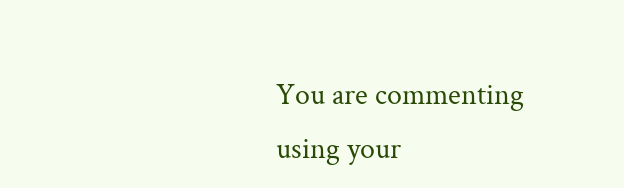You are commenting using your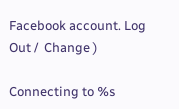Facebook account. Log Out /  Change )

Connecting to %s